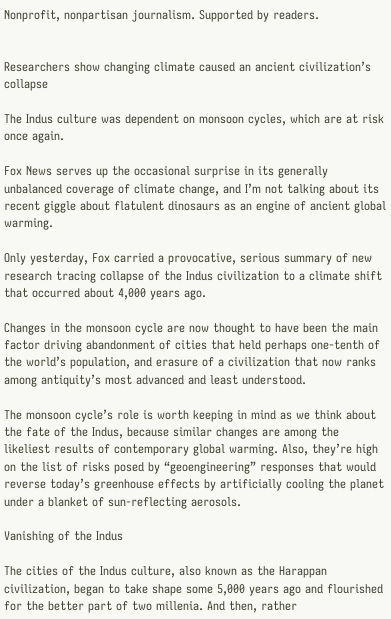Nonprofit, nonpartisan journalism. Supported by readers.


Researchers show changing climate caused an ancient civilization’s collapse

The Indus culture was dependent on monsoon cycles, which are at risk once again.

Fox News serves up the occasional surprise in its generally unbalanced coverage of climate change, and I’m not talking about its recent giggle about flatulent dinosaurs as an engine of ancient global warming.

Only yesterday, Fox carried a provocative, serious summary of new research tracing collapse of the Indus civilization to a climate shift that occurred about 4,000 years ago.

Changes in the monsoon cycle are now thought to have been the main factor driving abandonment of cities that held perhaps one-tenth of the world’s population, and erasure of a civilization that now ranks among antiquity’s most advanced and least understood.

The monsoon cycle’s role is worth keeping in mind as we think about the fate of the Indus, because similar changes are among the likeliest results of contemporary global warming. Also, they’re high on the list of risks posed by “geoengineering” responses that would reverse today’s greenhouse effects by artificially cooling the planet under a blanket of sun-reflecting aerosols.

Vanishing of the Indus

The cities of the Indus culture, also known as the Harappan civilization, began to take shape some 5,000 years ago and flourished for the better part of two millenia. And then, rather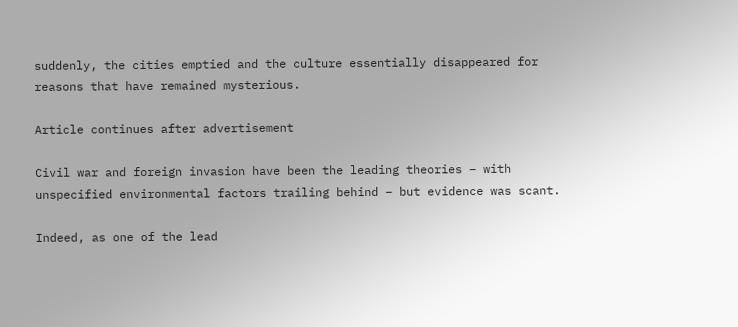suddenly, the cities emptied and the culture essentially disappeared for reasons that have remained mysterious.

Article continues after advertisement

Civil war and foreign invasion have been the leading theories – with unspecified environmental factors trailing behind – but evidence was scant.

Indeed, as one of the lead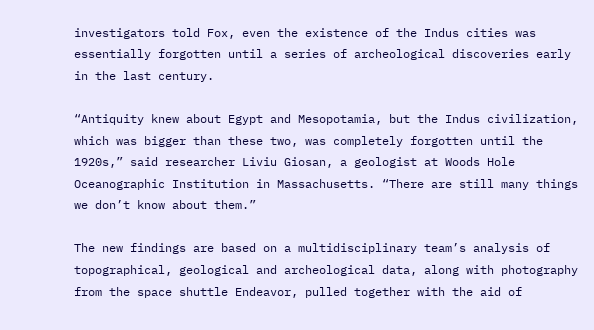investigators told Fox, even the existence of the Indus cities was essentially forgotten until a series of archeological discoveries early in the last century.

“Antiquity knew about Egypt and Mesopotamia, but the Indus civilization, which was bigger than these two, was completely forgotten until the 1920s,” said researcher Liviu Giosan, a geologist at Woods Hole Oceanographic Institution in Massachusetts. “There are still many things we don’t know about them.”

The new findings are based on a multidisciplinary team’s analysis of topographical, geological and archeological data, along with photography from the space shuttle Endeavor, pulled together with the aid of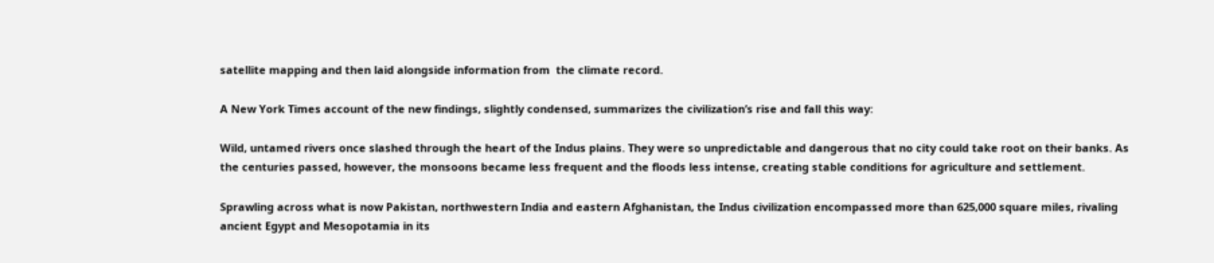satellite mapping and then laid alongside information from  the climate record.

A New York Times account of the new findings, slightly condensed, summarizes the civilization’s rise and fall this way:

Wild, untamed rivers once slashed through the heart of the Indus plains. They were so unpredictable and dangerous that no city could take root on their banks. As the centuries passed, however, the monsoons became less frequent and the floods less intense, creating stable conditions for agriculture and settlement.

Sprawling across what is now Pakistan, northwestern India and eastern Afghanistan, the Indus civilization encompassed more than 625,000 square miles, rivaling ancient Egypt and Mesopotamia in its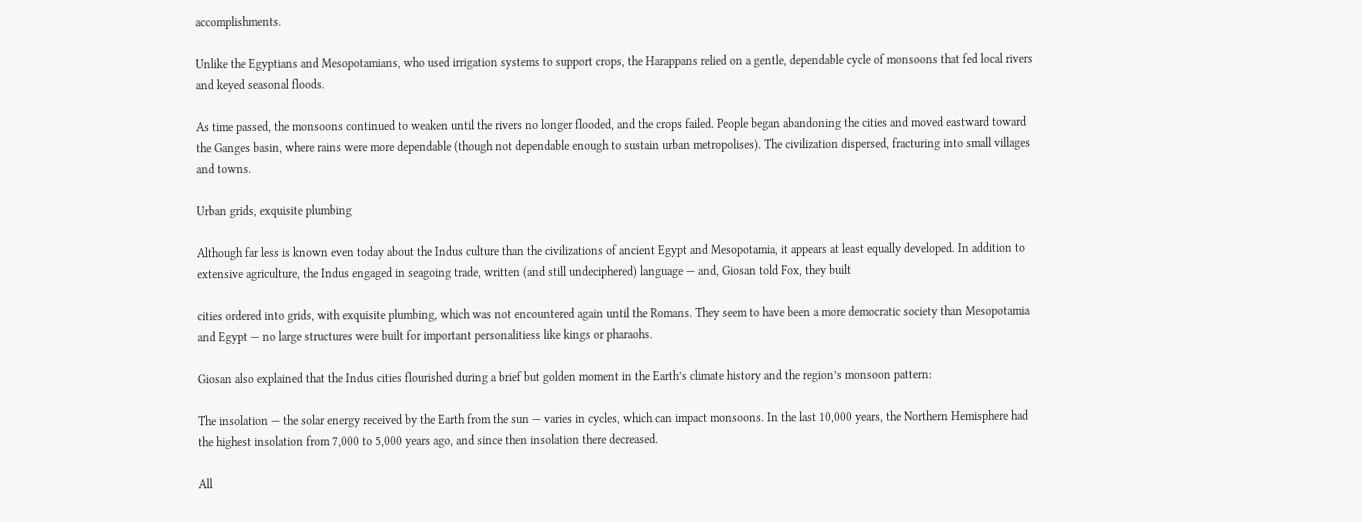accomplishments.

Unlike the Egyptians and Mesopotamians, who used irrigation systems to support crops, the Harappans relied on a gentle, dependable cycle of monsoons that fed local rivers and keyed seasonal floods.

As time passed, the monsoons continued to weaken until the rivers no longer flooded, and the crops failed. People began abandoning the cities and moved eastward toward the Ganges basin, where rains were more dependable (though not dependable enough to sustain urban metropolises). The civilization dispersed, fracturing into small villages and towns.

Urban grids, exquisite plumbing

Although far less is known even today about the Indus culture than the civilizations of ancient Egypt and Mesopotamia, it appears at least equally developed. In addition to extensive agriculture, the Indus engaged in seagoing trade, written (and still undeciphered) language — and, Giosan told Fox, they built

cities ordered into grids, with exquisite plumbing, which was not encountered again until the Romans. They seem to have been a more democratic society than Mesopotamia and Egypt — no large structures were built for important personalitiess like kings or pharaohs.

Giosan also explained that the Indus cities flourished during a brief but golden moment in the Earth’s climate history and the region’s monsoon pattern:

The insolation — the solar energy received by the Earth from the sun — varies in cycles, which can impact monsoons. In the last 10,000 years, the Northern Hemisphere had the highest insolation from 7,000 to 5,000 years ago, and since then insolation there decreased.

All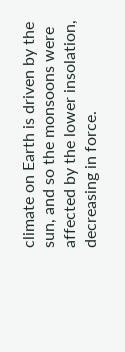climate on Earth is driven by the sun, and so the monsoons were affected by the lower insolation, decreasing in force.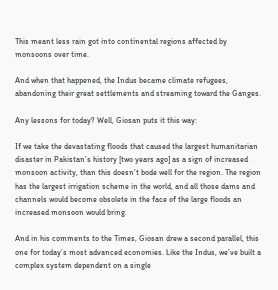This meant less rain got into continental regions affected by monsoons over time.

And when that happened, the Indus became climate refugees, abandoning their great settlements and streaming toward the Ganges.

Any lessons for today? Well, Giosan puts it this way:

If we take the devastating floods that caused the largest humanitarian disaster in Pakistan’s history [two years ago] as a sign of increased monsoon activity, than this doesn’t bode well for the region. The region has the largest irrigation scheme in the world, and all those dams and channels would become obsolete in the face of the large floods an increased monsoon would bring.

And in his comments to the Times, Giosan drew a second parallel, this one for today’s most advanced economies. Like the Indus, we’ve built a complex system dependent on a single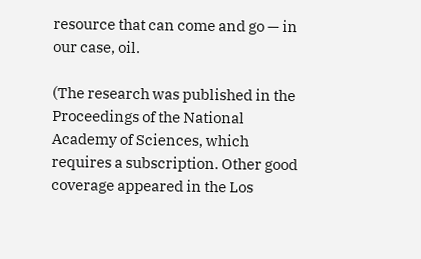resource that can come and go — in our case, oil.

(The research was published in the Proceedings of the National Academy of Sciences, which requires a subscription. Other good coverage appeared in the Los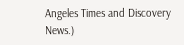Angeles Times and Discovery News.)